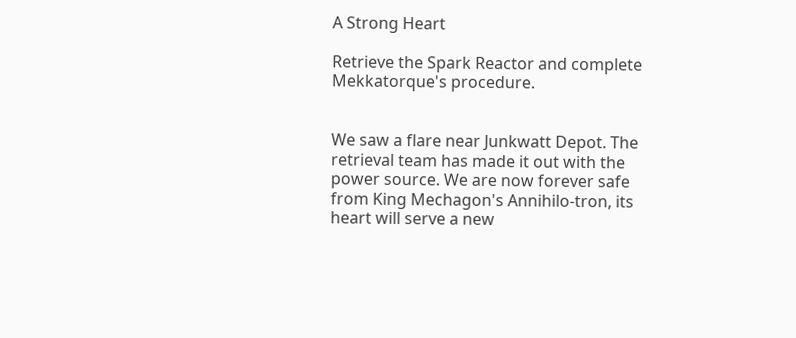A Strong Heart

Retrieve the Spark Reactor and complete Mekkatorque's procedure.


We saw a flare near Junkwatt Depot. The retrieval team has made it out with the power source. We are now forever safe from King Mechagon's Annihilo-tron, its heart will serve a new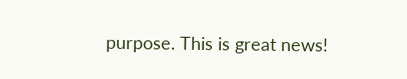purpose. This is great news!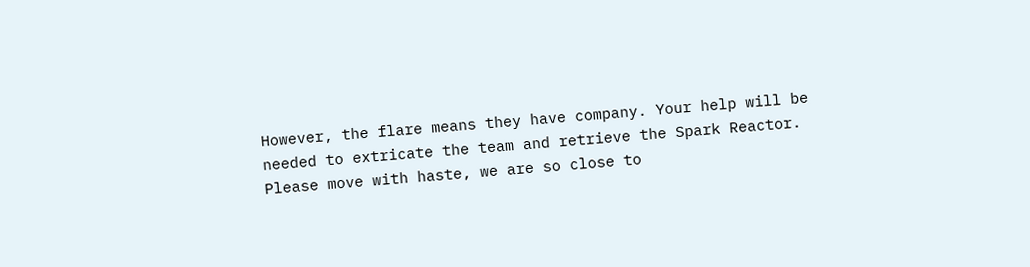However, the flare means they have company. Your help will be needed to extricate the team and retrieve the Spark Reactor. Please move with haste, we are so close to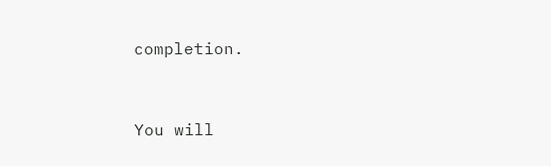completion.


You will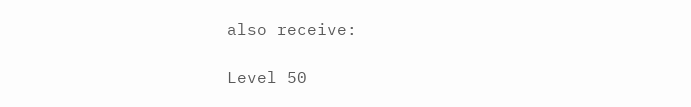also receive:

Level 50